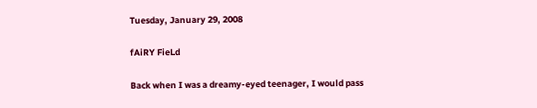Tuesday, January 29, 2008

fAiRY FieLd

Back when I was a dreamy-eyed teenager, I would pass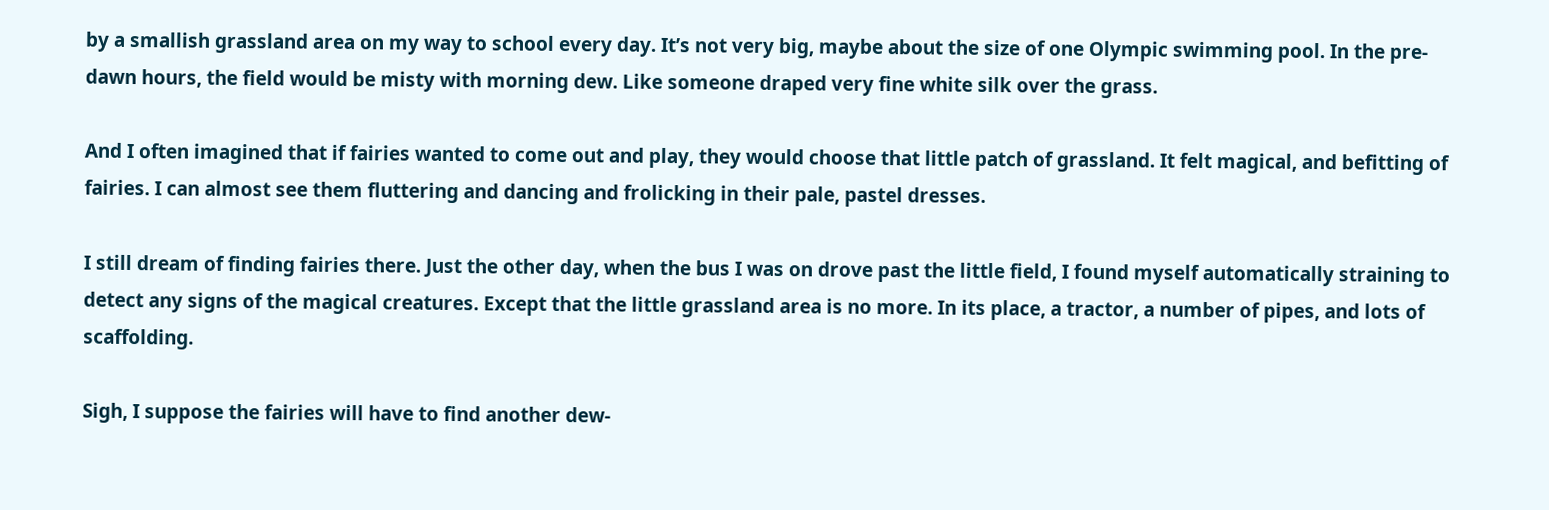by a smallish grassland area on my way to school every day. It’s not very big, maybe about the size of one Olympic swimming pool. In the pre-dawn hours, the field would be misty with morning dew. Like someone draped very fine white silk over the grass.

And I often imagined that if fairies wanted to come out and play, they would choose that little patch of grassland. It felt magical, and befitting of fairies. I can almost see them fluttering and dancing and frolicking in their pale, pastel dresses.

I still dream of finding fairies there. Just the other day, when the bus I was on drove past the little field, I found myself automatically straining to detect any signs of the magical creatures. Except that the little grassland area is no more. In its place, a tractor, a number of pipes, and lots of scaffolding.

Sigh, I suppose the fairies will have to find another dew-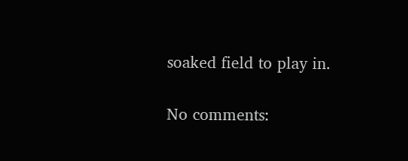soaked field to play in.

No comments: